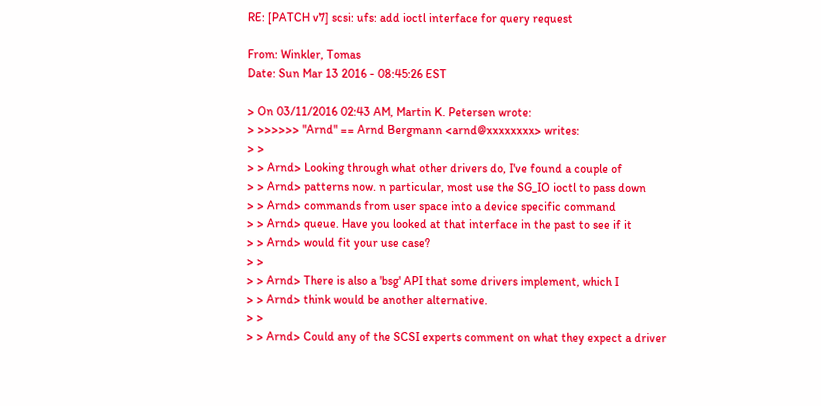RE: [PATCH v7] scsi: ufs: add ioctl interface for query request

From: Winkler, Tomas
Date: Sun Mar 13 2016 - 08:45:26 EST

> On 03/11/2016 02:43 AM, Martin K. Petersen wrote:
> >>>>>> "Arnd" == Arnd Bergmann <arnd@xxxxxxxx> writes:
> >
> > Arnd> Looking through what other drivers do, I've found a couple of
> > Arnd> patterns now. n particular, most use the SG_IO ioctl to pass down
> > Arnd> commands from user space into a device specific command
> > Arnd> queue. Have you looked at that interface in the past to see if it
> > Arnd> would fit your use case?
> >
> > Arnd> There is also a 'bsg' API that some drivers implement, which I
> > Arnd> think would be another alternative.
> >
> > Arnd> Could any of the SCSI experts comment on what they expect a driver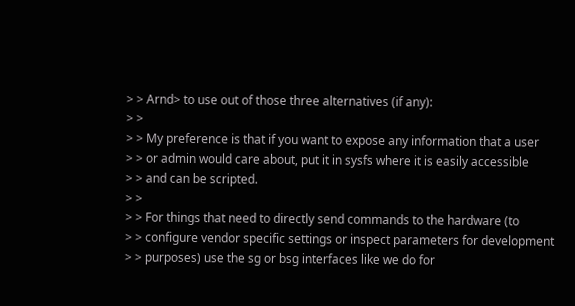> > Arnd> to use out of those three alternatives (if any):
> >
> > My preference is that if you want to expose any information that a user
> > or admin would care about, put it in sysfs where it is easily accessible
> > and can be scripted.
> >
> > For things that need to directly send commands to the hardware (to
> > configure vendor specific settings or inspect parameters for development
> > purposes) use the sg or bsg interfaces like we do for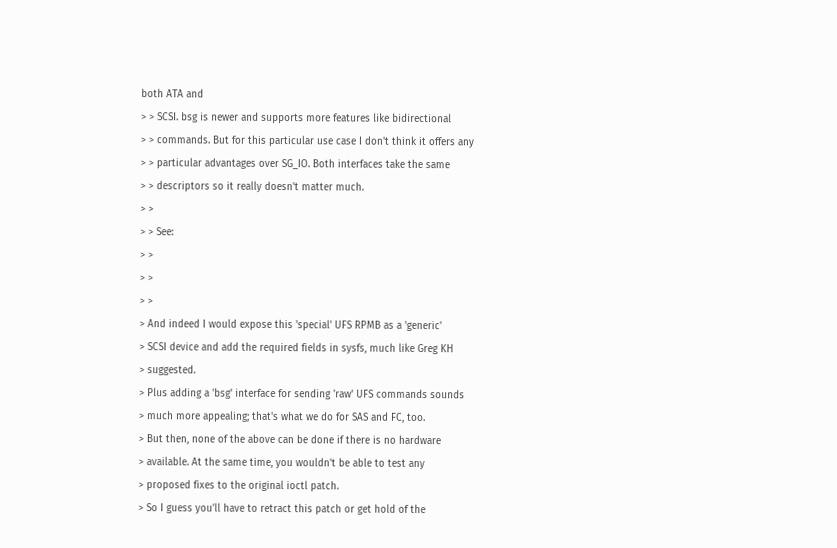both ATA and
> > SCSI. bsg is newer and supports more features like bidirectional
> > commands. But for this particular use case I don't think it offers any
> > particular advantages over SG_IO. Both interfaces take the same
> > descriptors so it really doesn't matter much.
> >
> > See:
> >
> >
> >
> And indeed I would expose this 'special' UFS RPMB as a 'generic'
> SCSI device and add the required fields in sysfs, much like Greg KH
> suggested.
> Plus adding a 'bsg' interface for sending 'raw' UFS commands sounds
> much more appealing; that's what we do for SAS and FC, too.
> But then, none of the above can be done if there is no hardware
> available. At the same time, you wouldn't be able to test any
> proposed fixes to the original ioctl patch.
> So I guess you'll have to retract this patch or get hold of the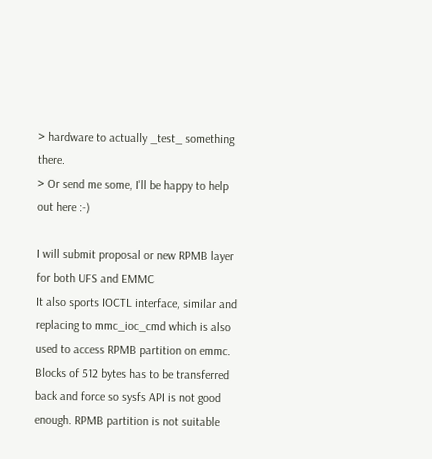> hardware to actually _test_ something there.
> Or send me some, I'll be happy to help out here :-)

I will submit proposal or new RPMB layer for both UFS and EMMC
It also sports IOCTL interface, similar and replacing to mmc_ioc_cmd which is also used to access RPMB partition on emmc.
Blocks of 512 bytes has to be transferred back and force so sysfs API is not good enough. RPMB partition is not suitable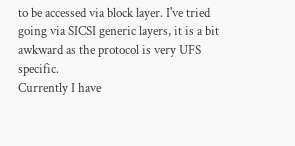to be accessed via block layer. I've tried going via SICSI generic layers, it is a bit awkward as the protocol is very UFS specific.
Currently I have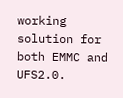working solution for both EMMC and UFS2.0.